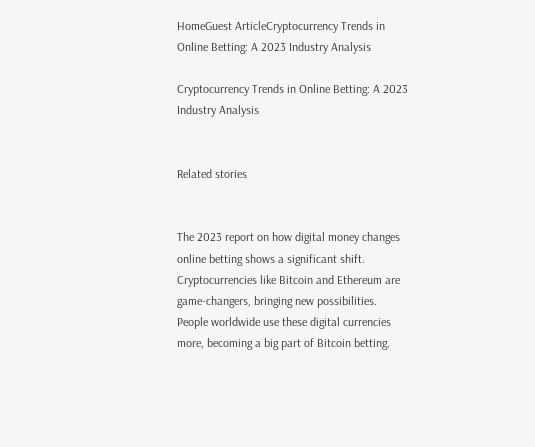HomeGuest ArticleCryptocurrency Trends in Online Betting: A 2023 Industry Analysis

Cryptocurrency Trends in Online Betting: A 2023 Industry Analysis


Related stories


The 2023 report on how digital money changes online betting shows a significant shift. Cryptocurrencies like Bitcoin and Ethereum are game-changers, bringing new possibilities. People worldwide use these digital currencies more, becoming a big part of Bitcoin betting.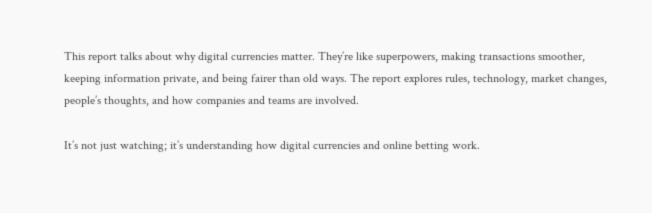This report talks about why digital currencies matter. They’re like superpowers, making transactions smoother, keeping information private, and being fairer than old ways. The report explores rules, technology, market changes, people’s thoughts, and how companies and teams are involved.

It’s not just watching; it’s understanding how digital currencies and online betting work.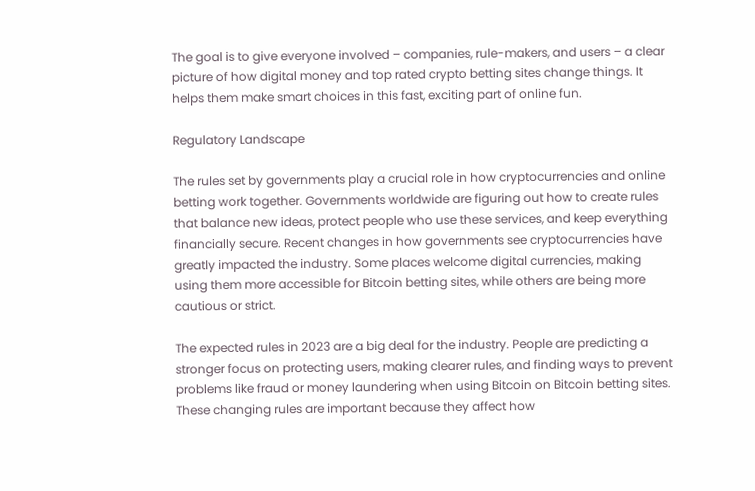The goal is to give everyone involved – companies, rule-makers, and users – a clear picture of how digital money and top rated crypto betting sites change things. It helps them make smart choices in this fast, exciting part of online fun.

Regulatory Landscape

The rules set by governments play a crucial role in how cryptocurrencies and online betting work together. Governments worldwide are figuring out how to create rules that balance new ideas, protect people who use these services, and keep everything financially secure. Recent changes in how governments see cryptocurrencies have greatly impacted the industry. Some places welcome digital currencies, making using them more accessible for Bitcoin betting sites, while others are being more cautious or strict.

The expected rules in 2023 are a big deal for the industry. People are predicting a stronger focus on protecting users, making clearer rules, and finding ways to prevent problems like fraud or money laundering when using Bitcoin on Bitcoin betting sites. These changing rules are important because they affect how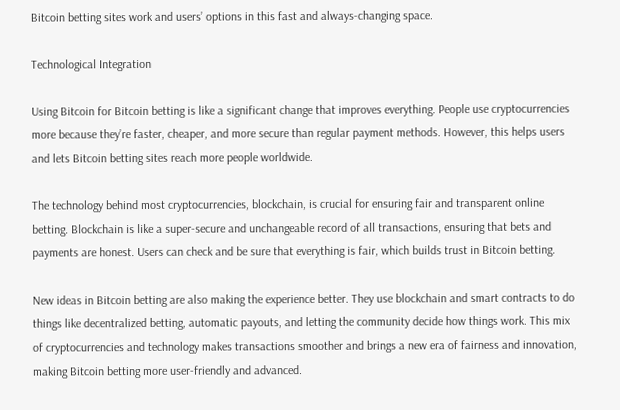Bitcoin betting sites work and users’ options in this fast and always-changing space.

Technological Integration

Using Bitcoin for Bitcoin betting is like a significant change that improves everything. People use cryptocurrencies more because they’re faster, cheaper, and more secure than regular payment methods. However, this helps users and lets Bitcoin betting sites reach more people worldwide.

The technology behind most cryptocurrencies, blockchain, is crucial for ensuring fair and transparent online betting. Blockchain is like a super-secure and unchangeable record of all transactions, ensuring that bets and payments are honest. Users can check and be sure that everything is fair, which builds trust in Bitcoin betting.

New ideas in Bitcoin betting are also making the experience better. They use blockchain and smart contracts to do things like decentralized betting, automatic payouts, and letting the community decide how things work. This mix of cryptocurrencies and technology makes transactions smoother and brings a new era of fairness and innovation, making Bitcoin betting more user-friendly and advanced.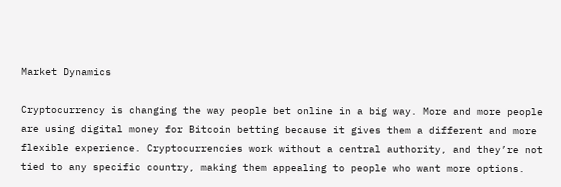Market Dynamics

Cryptocurrency is changing the way people bet online in a big way. More and more people are using digital money for Bitcoin betting because it gives them a different and more flexible experience. Cryptocurrencies work without a central authority, and they’re not tied to any specific country, making them appealing to people who want more options.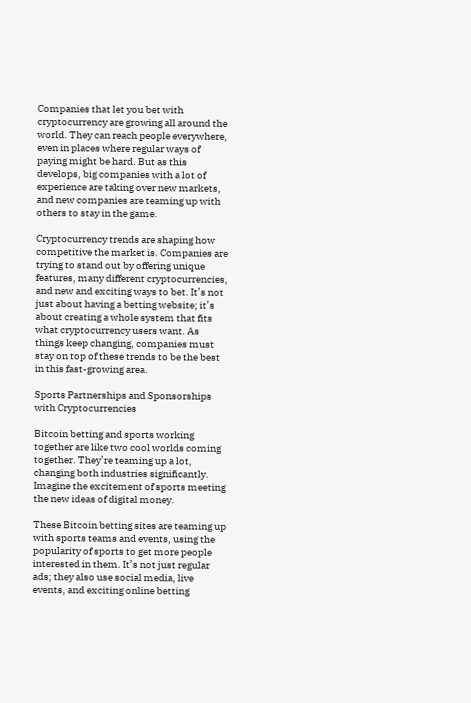Companies that let you bet with cryptocurrency are growing all around the world. They can reach people everywhere, even in places where regular ways of paying might be hard. But as this develops, big companies with a lot of experience are taking over new markets, and new companies are teaming up with others to stay in the game.

Cryptocurrency trends are shaping how competitive the market is. Companies are trying to stand out by offering unique features, many different cryptocurrencies, and new and exciting ways to bet. It’s not just about having a betting website; it’s about creating a whole system that fits what cryptocurrency users want. As things keep changing, companies must stay on top of these trends to be the best in this fast-growing area.

Sports Partnerships and Sponsorships with Cryptocurrencies

Bitcoin betting and sports working together are like two cool worlds coming together. They’re teaming up a lot, changing both industries significantly. Imagine the excitement of sports meeting the new ideas of digital money.

These Bitcoin betting sites are teaming up with sports teams and events, using the popularity of sports to get more people interested in them. It’s not just regular ads; they also use social media, live events, and exciting online betting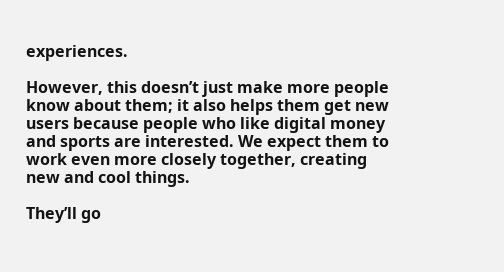experiences.

However, this doesn’t just make more people know about them; it also helps them get new users because people who like digital money and sports are interested. We expect them to work even more closely together, creating new and cool things.

They’ll go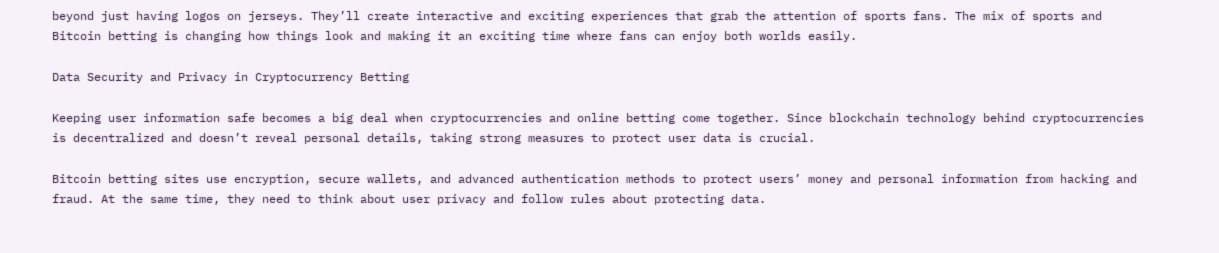beyond just having logos on jerseys. They’ll create interactive and exciting experiences that grab the attention of sports fans. The mix of sports and Bitcoin betting is changing how things look and making it an exciting time where fans can enjoy both worlds easily.

Data Security and Privacy in Cryptocurrency Betting

Keeping user information safe becomes a big deal when cryptocurrencies and online betting come together. Since blockchain technology behind cryptocurrencies is decentralized and doesn’t reveal personal details, taking strong measures to protect user data is crucial.

Bitcoin betting sites use encryption, secure wallets, and advanced authentication methods to protect users’ money and personal information from hacking and fraud. At the same time, they need to think about user privacy and follow rules about protecting data.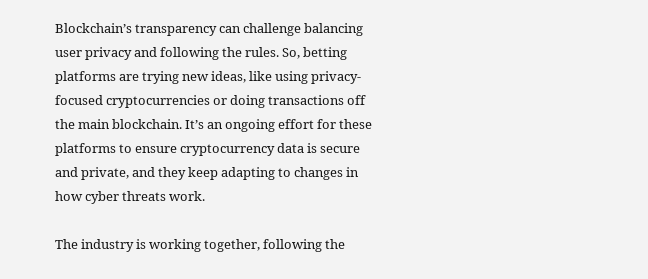Blockchain’s transparency can challenge balancing user privacy and following the rules. So, betting platforms are trying new ideas, like using privacy-focused cryptocurrencies or doing transactions off the main blockchain. It’s an ongoing effort for these platforms to ensure cryptocurrency data is secure and private, and they keep adapting to changes in how cyber threats work.

The industry is working together, following the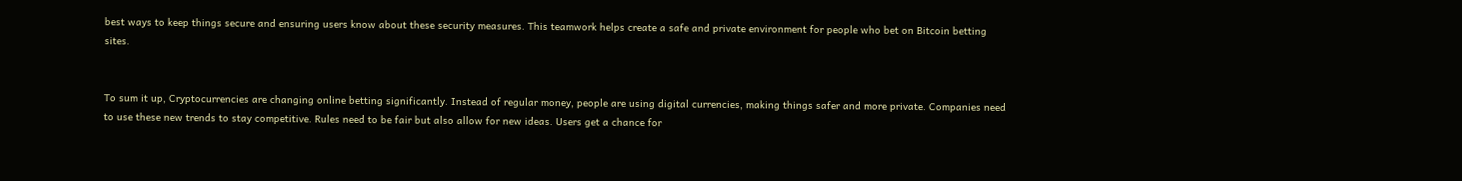best ways to keep things secure and ensuring users know about these security measures. This teamwork helps create a safe and private environment for people who bet on Bitcoin betting sites.


To sum it up, Cryptocurrencies are changing online betting significantly. Instead of regular money, people are using digital currencies, making things safer and more private. Companies need to use these new trends to stay competitive. Rules need to be fair but also allow for new ideas. Users get a chance for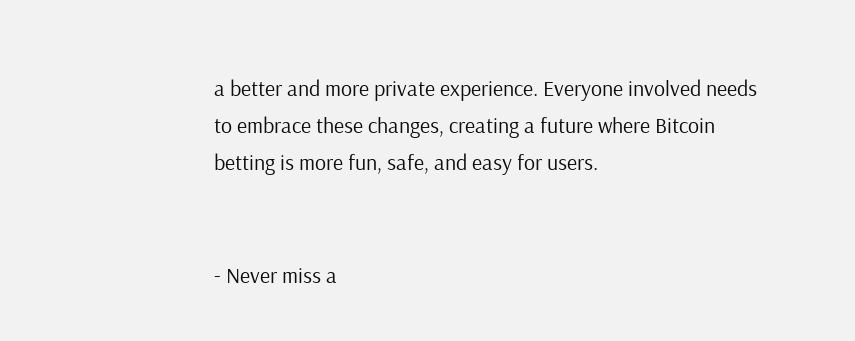a better and more private experience. Everyone involved needs to embrace these changes, creating a future where Bitcoin betting is more fun, safe, and easy for users.


- Never miss a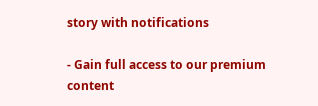story with notifications

- Gain full access to our premium content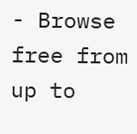- Browse free from up to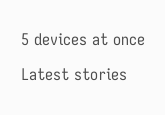5 devices at once

Latest stories